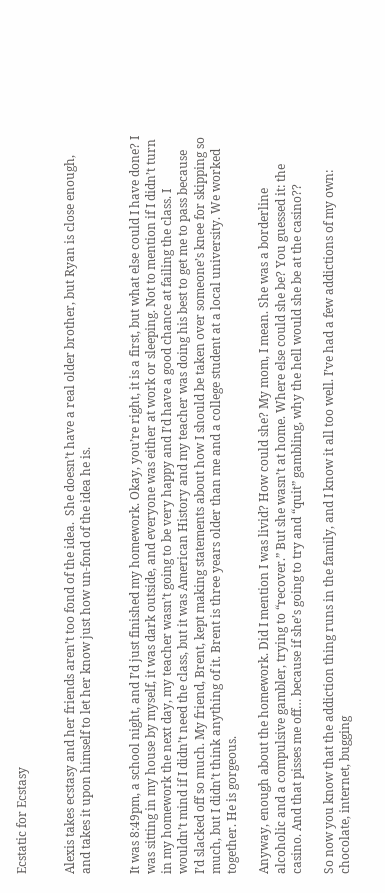Ecstatic for Ecstasy


Alexis takes ecstasy and her friends aren’t too fond of the idea.  She doesn’t have a real older brother, but Ryan is close enough, and takes it upon himself to let her know just how un-fond of the idea he is.


It was 8:49pm, a school night, and I’d just finished my homework. Okay, you’re right, it is a first, but what else could I have done? I was sitting in my house by myself, it was dark outside, and everyone was either at work or sleeping. Not to mention if I didn’t turn in my homework the next day, my teacher wasn’t going to be very happy and I’d have a good chance at failing the class. I wouldn’t mind if I didn’t need the class, but it was American History and my teacher was doing his best to get me to pass because I’d slacked off so much. My friend, Brent, kept making statements about how I should be taken over someone’s knee for skipping so much, but I didn’t think anything of it. Brent is three years older than me and a college student at a local university. We worked together. He is gorgeous.

Anyway, enough about the homework. Did I mention I was livid? How could she? My mom, I mean. She was a borderline alcoholic and a compulsive gambler, trying to “recover.” But she wasn’t at home. Where else could she be? You guessed it: the casino. And that pisses me off… because if she’s going to try and “quit” gambling, why the hell would she be at the casino??

So now you know that the addiction thing runs in the family, and I know it all too well. I’ve had a few addictions of my own: chocolate, internet, bugging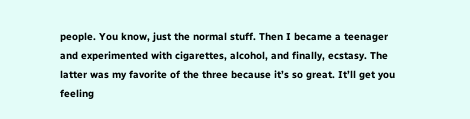people. You know, just the normal stuff. Then I became a teenager and experimented with cigarettes, alcohol, and finally, ecstasy. The latter was my favorite of the three because it’s so great. It’ll get you feeling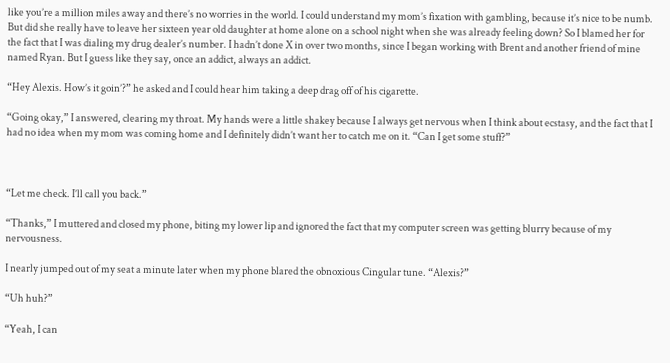like you’re a million miles away and there’s no worries in the world. I could understand my mom’s fixation with gambling, because it’s nice to be numb. But did she really have to leave her sixteen year old daughter at home alone on a school night when she was already feeling down? So I blamed her for the fact that I was dialing my drug dealer’s number. I hadn’t done X in over two months, since I began working with Brent and another friend of mine named Ryan. But I guess like they say, once an addict, always an addict.

“Hey Alexis. How’s it goin’?” he asked and I could hear him taking a deep drag off of his cigarette.

“Going okay,” I answered, clearing my throat. My hands were a little shakey because I always get nervous when I think about ecstasy, and the fact that I had no idea when my mom was coming home and I definitely didn’t want her to catch me on it. “Can I get some stuff?”



“Let me check. I’ll call you back.”

“Thanks,” I muttered and closed my phone, biting my lower lip and ignored the fact that my computer screen was getting blurry because of my nervousness.

I nearly jumped out of my seat a minute later when my phone blared the obnoxious Cingular tune. “Alexis?”

“Uh huh?”

“Yeah, I can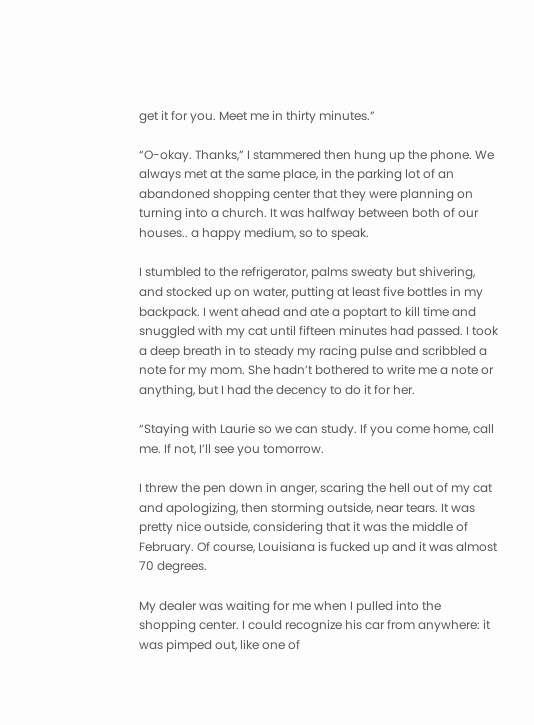get it for you. Meet me in thirty minutes.”

“O-okay. Thanks,” I stammered then hung up the phone. We always met at the same place, in the parking lot of an abandoned shopping center that they were planning on turning into a church. It was halfway between both of our houses.. a happy medium, so to speak.

I stumbled to the refrigerator, palms sweaty but shivering, and stocked up on water, putting at least five bottles in my backpack. I went ahead and ate a poptart to kill time and snuggled with my cat until fifteen minutes had passed. I took a deep breath in to steady my racing pulse and scribbled a note for my mom. She hadn’t bothered to write me a note or anything, but I had the decency to do it for her.

“Staying with Laurie so we can study. If you come home, call me. If not, I’ll see you tomorrow.

I threw the pen down in anger, scaring the hell out of my cat and apologizing, then storming outside, near tears. It was pretty nice outside, considering that it was the middle of February. Of course, Louisiana is fucked up and it was almost 70 degrees.

My dealer was waiting for me when I pulled into the shopping center. I could recognize his car from anywhere: it was pimped out, like one of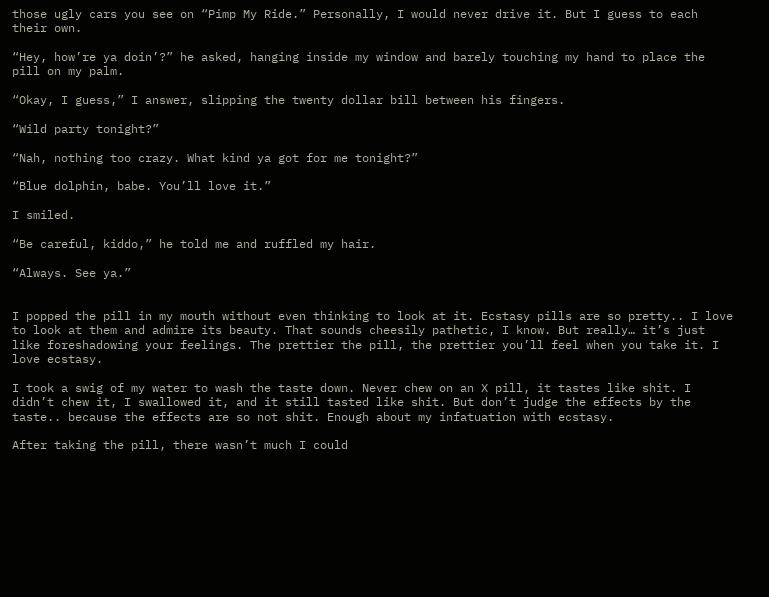those ugly cars you see on “Pimp My Ride.” Personally, I would never drive it. But I guess to each their own.

“Hey, how’re ya doin’?” he asked, hanging inside my window and barely touching my hand to place the pill on my palm.

“Okay, I guess,” I answer, slipping the twenty dollar bill between his fingers.

“Wild party tonight?”

“Nah, nothing too crazy. What kind ya got for me tonight?”

“Blue dolphin, babe. You’ll love it.”

I smiled.

“Be careful, kiddo,” he told me and ruffled my hair.

“Always. See ya.”


I popped the pill in my mouth without even thinking to look at it. Ecstasy pills are so pretty.. I love to look at them and admire its beauty. That sounds cheesily pathetic, I know. But really… it’s just like foreshadowing your feelings. The prettier the pill, the prettier you’ll feel when you take it. I love ecstasy.

I took a swig of my water to wash the taste down. Never chew on an X pill, it tastes like shit. I didn’t chew it, I swallowed it, and it still tasted like shit. But don’t judge the effects by the taste.. because the effects are so not shit. Enough about my infatuation with ecstasy.

After taking the pill, there wasn’t much I could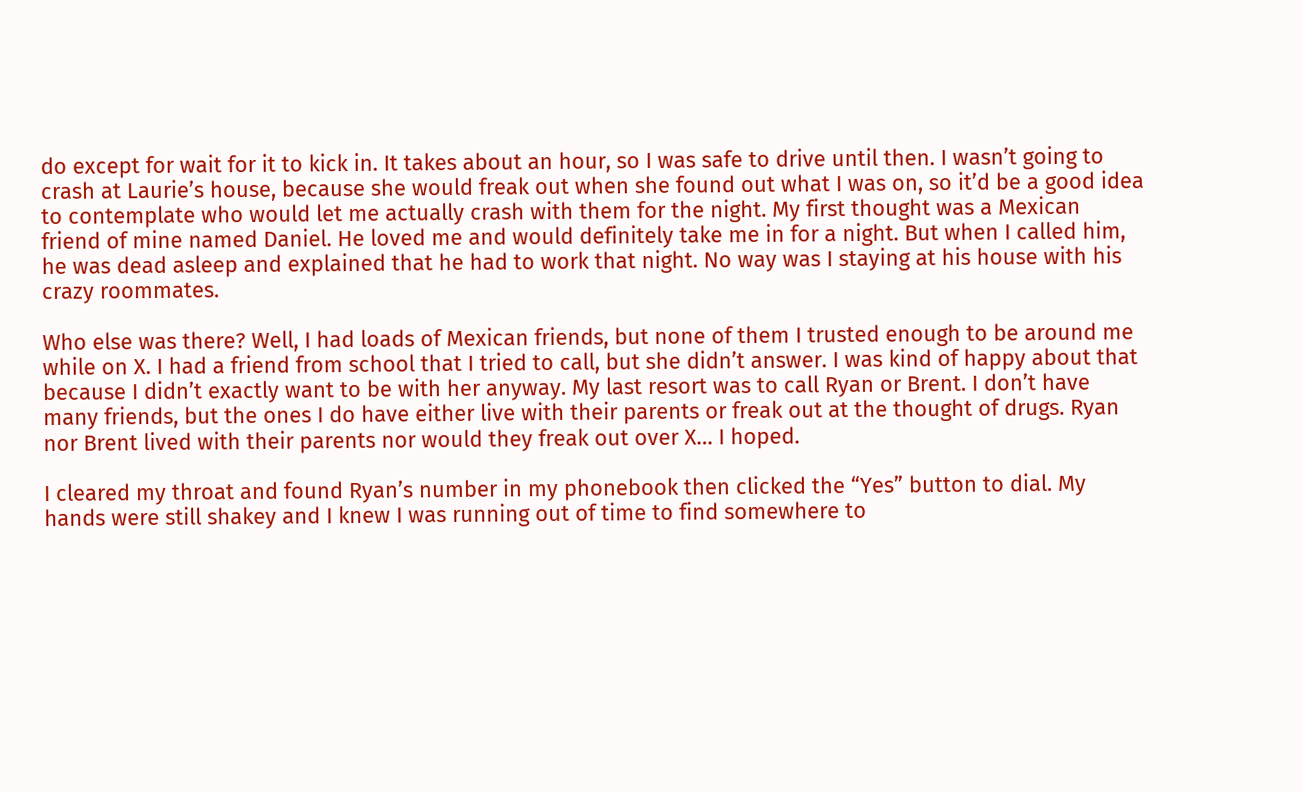do except for wait for it to kick in. It takes about an hour, so I was safe to drive until then. I wasn’t going to crash at Laurie’s house, because she would freak out when she found out what I was on, so it’d be a good idea to contemplate who would let me actually crash with them for the night. My first thought was a Mexican friend of mine named Daniel. He loved me and would definitely take me in for a night. But when I called him, he was dead asleep and explained that he had to work that night. No way was I staying at his house with his crazy roommates.

Who else was there? Well, I had loads of Mexican friends, but none of them I trusted enough to be around me while on X. I had a friend from school that I tried to call, but she didn’t answer. I was kind of happy about that because I didn’t exactly want to be with her anyway. My last resort was to call Ryan or Brent. I don’t have many friends, but the ones I do have either live with their parents or freak out at the thought of drugs. Ryan nor Brent lived with their parents nor would they freak out over X… I hoped.

I cleared my throat and found Ryan’s number in my phonebook then clicked the “Yes” button to dial. My hands were still shakey and I knew I was running out of time to find somewhere to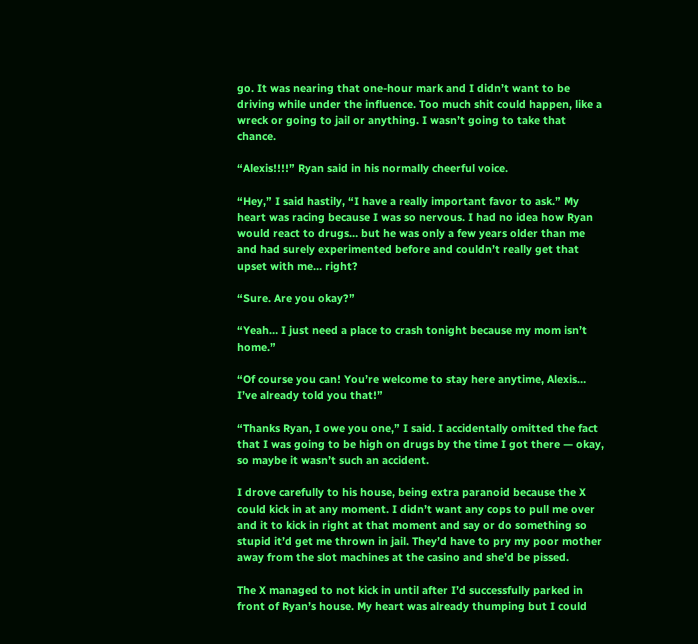go. It was nearing that one-hour mark and I didn’t want to be driving while under the influence. Too much shit could happen, like a wreck or going to jail or anything. I wasn’t going to take that chance.

“Alexis!!!!” Ryan said in his normally cheerful voice.

“Hey,” I said hastily, “I have a really important favor to ask.” My heart was racing because I was so nervous. I had no idea how Ryan would react to drugs… but he was only a few years older than me and had surely experimented before and couldn’t really get that upset with me… right?

“Sure. Are you okay?”

“Yeah… I just need a place to crash tonight because my mom isn’t home.”

“Of course you can! You’re welcome to stay here anytime, Alexis… I’ve already told you that!”

“Thanks Ryan, I owe you one,” I said. I accidentally omitted the fact that I was going to be high on drugs by the time I got there — okay, so maybe it wasn’t such an accident.

I drove carefully to his house, being extra paranoid because the X could kick in at any moment. I didn’t want any cops to pull me over and it to kick in right at that moment and say or do something so stupid it’d get me thrown in jail. They’d have to pry my poor mother away from the slot machines at the casino and she’d be pissed.

The X managed to not kick in until after I’d successfully parked in front of Ryan’s house. My heart was already thumping but I could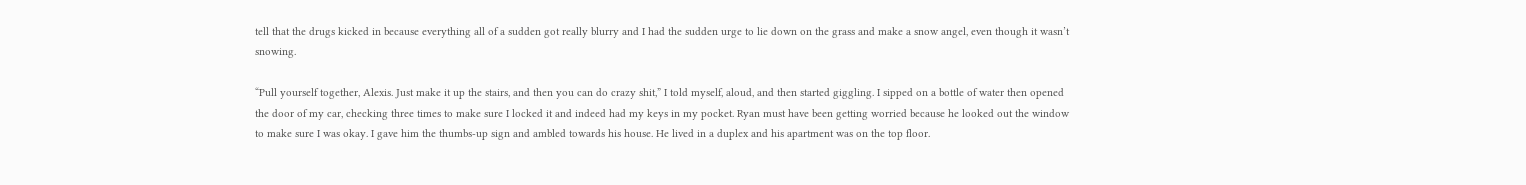tell that the drugs kicked in because everything all of a sudden got really blurry and I had the sudden urge to lie down on the grass and make a snow angel, even though it wasn’t snowing.

“Pull yourself together, Alexis. Just make it up the stairs, and then you can do crazy shit,” I told myself, aloud, and then started giggling. I sipped on a bottle of water then opened the door of my car, checking three times to make sure I locked it and indeed had my keys in my pocket. Ryan must have been getting worried because he looked out the window to make sure I was okay. I gave him the thumbs-up sign and ambled towards his house. He lived in a duplex and his apartment was on the top floor.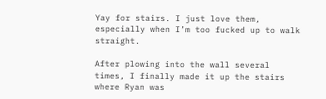Yay for stairs. I just love them, especially when I’m too fucked up to walk straight.

After plowing into the wall several times, I finally made it up the stairs where Ryan was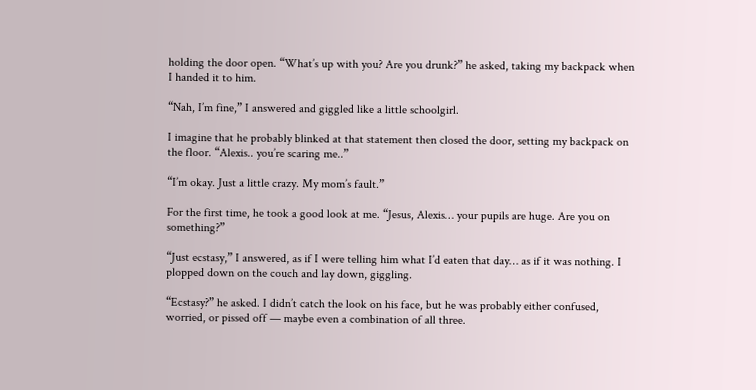holding the door open. “What’s up with you? Are you drunk?” he asked, taking my backpack when I handed it to him.

“Nah, I’m fine,” I answered and giggled like a little schoolgirl.

I imagine that he probably blinked at that statement then closed the door, setting my backpack on the floor. “Alexis.. you’re scaring me..”

“I’m okay. Just a little crazy. My mom’s fault.”

For the first time, he took a good look at me. “Jesus, Alexis… your pupils are huge. Are you on something?”

“Just ecstasy,” I answered, as if I were telling him what I’d eaten that day… as if it was nothing. I plopped down on the couch and lay down, giggling.

“Ecstasy?” he asked. I didn’t catch the look on his face, but he was probably either confused, worried, or pissed off — maybe even a combination of all three.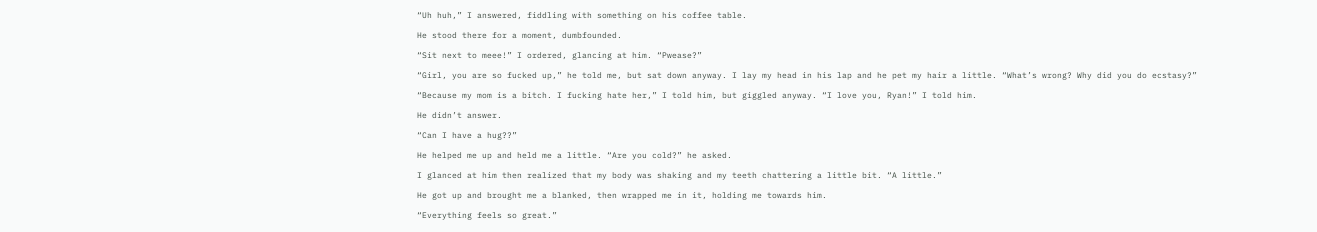“Uh huh,” I answered, fiddling with something on his coffee table.

He stood there for a moment, dumbfounded.

“Sit next to meee!” I ordered, glancing at him. “Pwease?”

“Girl, you are so fucked up,” he told me, but sat down anyway. I lay my head in his lap and he pet my hair a little. “What’s wrong? Why did you do ecstasy?”

“Because my mom is a bitch. I fucking hate her,” I told him, but giggled anyway. “I love you, Ryan!” I told him.

He didn’t answer.

“Can I have a hug??”

He helped me up and held me a little. “Are you cold?” he asked.

I glanced at him then realized that my body was shaking and my teeth chattering a little bit. “A little.”

He got up and brought me a blanked, then wrapped me in it, holding me towards him.

“Everything feels so great.”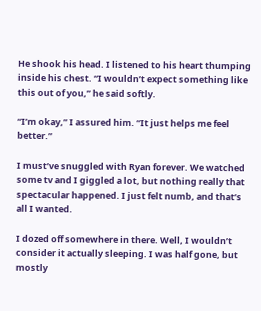He shook his head. I listened to his heart thumping inside his chest. “I wouldn’t expect something like this out of you,” he said softly.

“I’m okay,” I assured him. “It just helps me feel better.”

I must’ve snuggled with Ryan forever. We watched some tv and I giggled a lot, but nothing really that spectacular happened. I just felt numb, and that’s all I wanted.

I dozed off somewhere in there. Well, I wouldn’t consider it actually sleeping. I was half gone, but mostly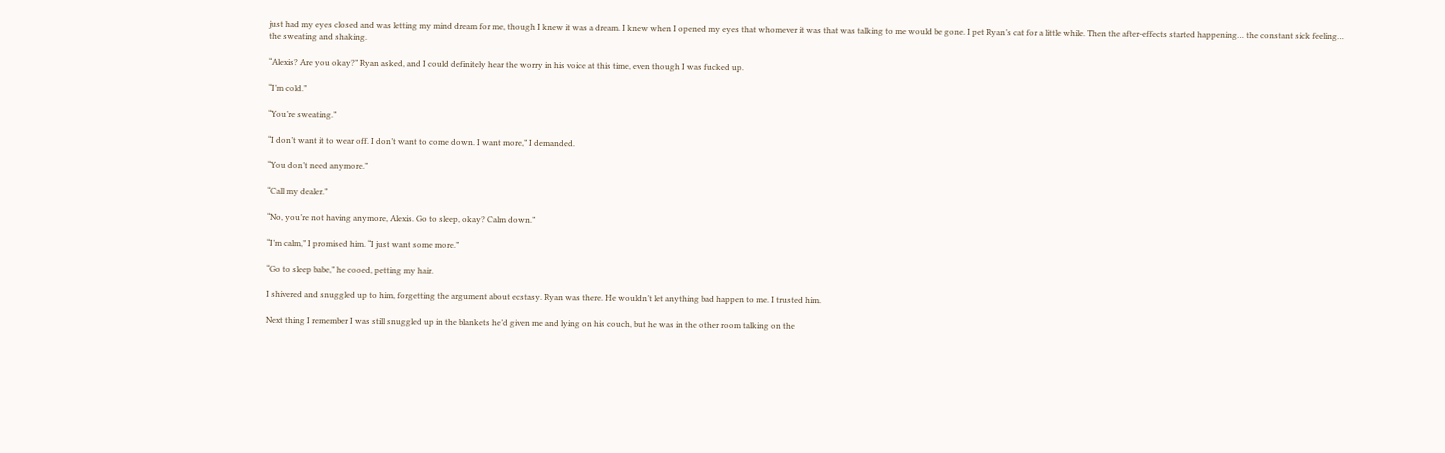just had my eyes closed and was letting my mind dream for me, though I knew it was a dream. I knew when I opened my eyes that whomever it was that was talking to me would be gone. I pet Ryan’s cat for a little while. Then the after-effects started happening… the constant sick feeling… the sweating and shaking.

“Alexis? Are you okay?” Ryan asked, and I could definitely hear the worry in his voice at this time, even though I was fucked up.

“I’m cold.”

“You’re sweating.”

“I don’t want it to wear off. I don’t want to come down. I want more,” I demanded.

“You don’t need anymore.”

“Call my dealer.”

“No, you’re not having anymore, Alexis. Go to sleep, okay? Calm down.”

“I’m calm,” I promised him. “I just want some more.”

“Go to sleep babe,” he cooed, petting my hair.

I shivered and snuggled up to him, forgetting the argument about ecstasy. Ryan was there. He wouldn’t let anything bad happen to me. I trusted him.

Next thing I remember I was still snuggled up in the blankets he’d given me and lying on his couch, but he was in the other room talking on the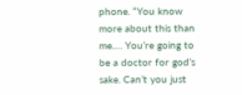phone. “You know more about this than me…. You’re going to be a doctor for god’s sake. Can’t you just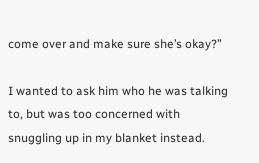come over and make sure she’s okay?”

I wanted to ask him who he was talking to, but was too concerned with snuggling up in my blanket instead.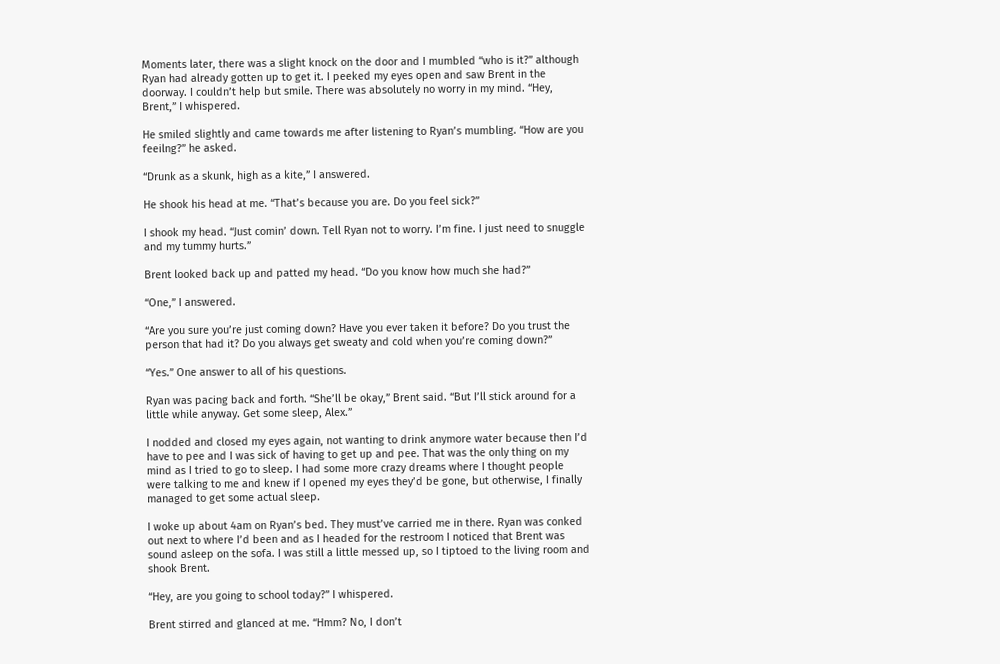Moments later, there was a slight knock on the door and I mumbled “who is it?” although Ryan had already gotten up to get it. I peeked my eyes open and saw Brent in the doorway. I couldn’t help but smile. There was absolutely no worry in my mind. “Hey, Brent,” I whispered.

He smiled slightly and came towards me after listening to Ryan’s mumbling. “How are you feeilng?” he asked.

“Drunk as a skunk, high as a kite,” I answered.

He shook his head at me. “That’s because you are. Do you feel sick?”

I shook my head. “Just comin’ down. Tell Ryan not to worry. I’m fine. I just need to snuggle and my tummy hurts.”

Brent looked back up and patted my head. “Do you know how much she had?”

“One,” I answered.

“Are you sure you’re just coming down? Have you ever taken it before? Do you trust the person that had it? Do you always get sweaty and cold when you’re coming down?”

“Yes.” One answer to all of his questions.

Ryan was pacing back and forth. “She’ll be okay,” Brent said. “But I’ll stick around for a little while anyway. Get some sleep, Alex.”

I nodded and closed my eyes again, not wanting to drink anymore water because then I’d have to pee and I was sick of having to get up and pee. That was the only thing on my mind as I tried to go to sleep. I had some more crazy dreams where I thought people were talking to me and knew if I opened my eyes they’d be gone, but otherwise, I finally managed to get some actual sleep.

I woke up about 4am on Ryan’s bed. They must’ve carried me in there. Ryan was conked out next to where I’d been and as I headed for the restroom I noticed that Brent was sound asleep on the sofa. I was still a little messed up, so I tiptoed to the living room and shook Brent.

“Hey, are you going to school today?” I whispered.

Brent stirred and glanced at me. “Hmm? No, I don’t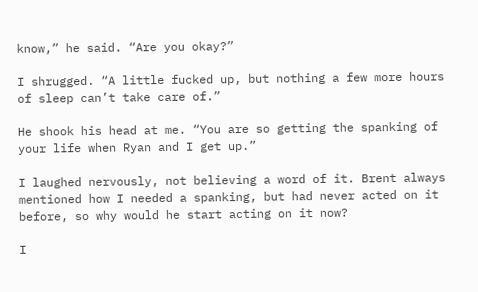know,” he said. “Are you okay?”

I shrugged. “A little fucked up, but nothing a few more hours of sleep can’t take care of.”

He shook his head at me. “You are so getting the spanking of your life when Ryan and I get up.”

I laughed nervously, not believing a word of it. Brent always mentioned how I needed a spanking, but had never acted on it before, so why would he start acting on it now?

I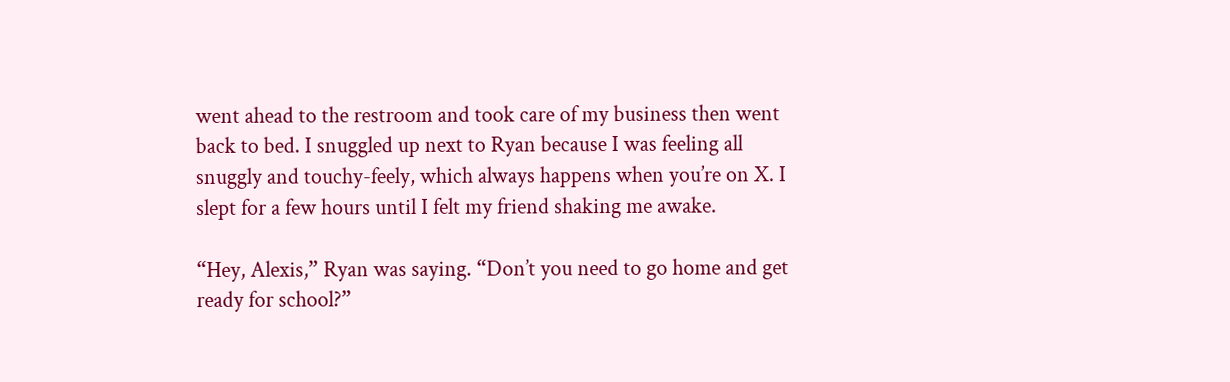went ahead to the restroom and took care of my business then went back to bed. I snuggled up next to Ryan because I was feeling all snuggly and touchy-feely, which always happens when you’re on X. I slept for a few hours until I felt my friend shaking me awake.

“Hey, Alexis,” Ryan was saying. “Don’t you need to go home and get ready for school?”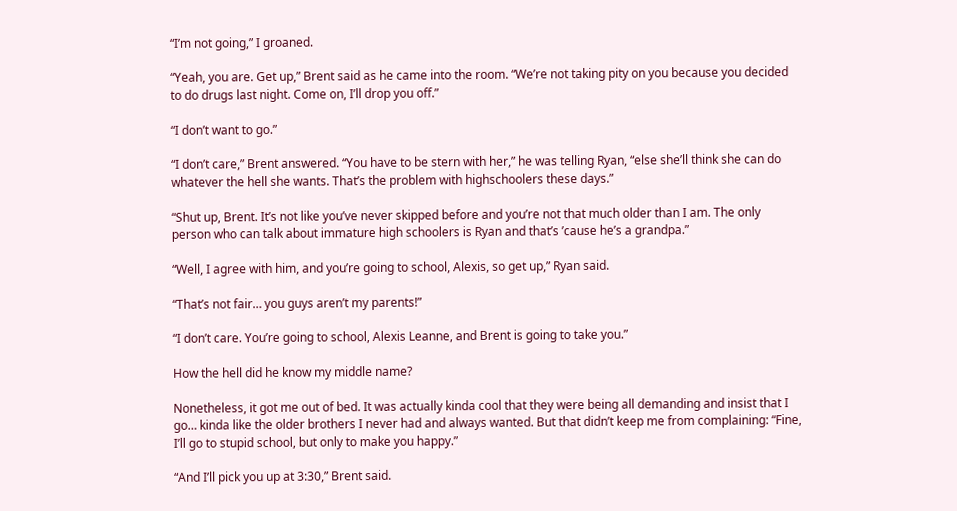“I’m not going,” I groaned.

“Yeah, you are. Get up,” Brent said as he came into the room. “We’re not taking pity on you because you decided to do drugs last night. Come on, I’ll drop you off.”

“I don’t want to go.”

“I don’t care,” Brent answered. “You have to be stern with her,” he was telling Ryan, “else she’ll think she can do whatever the hell she wants. That’s the problem with highschoolers these days.”

“Shut up, Brent. It’s not like you’ve never skipped before and you’re not that much older than I am. The only person who can talk about immature high schoolers is Ryan and that’s ’cause he’s a grandpa.”

“Well, I agree with him, and you’re going to school, Alexis, so get up,” Ryan said.

“That’s not fair… you guys aren’t my parents!”

“I don’t care. You’re going to school, Alexis Leanne, and Brent is going to take you.”

How the hell did he know my middle name?

Nonetheless, it got me out of bed. It was actually kinda cool that they were being all demanding and insist that I go… kinda like the older brothers I never had and always wanted. But that didn’t keep me from complaining: “Fine, I’ll go to stupid school, but only to make you happy.”

“And I’ll pick you up at 3:30,” Brent said.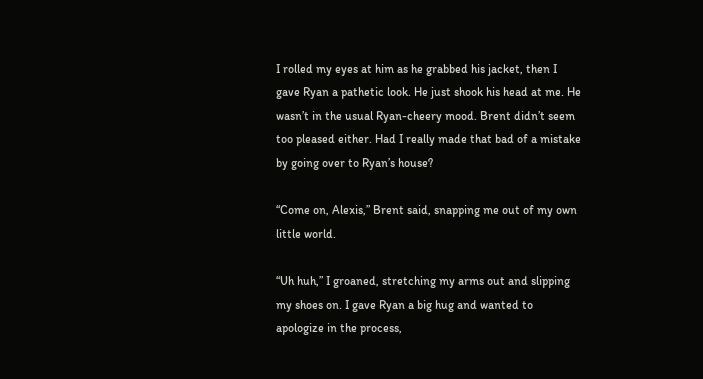I rolled my eyes at him as he grabbed his jacket, then I gave Ryan a pathetic look. He just shook his head at me. He wasn’t in the usual Ryan-cheery mood. Brent didn’t seem too pleased either. Had I really made that bad of a mistake by going over to Ryan’s house?

“Come on, Alexis,” Brent said, snapping me out of my own little world.

“Uh huh,” I groaned, stretching my arms out and slipping my shoes on. I gave Ryan a big hug and wanted to apologize in the process,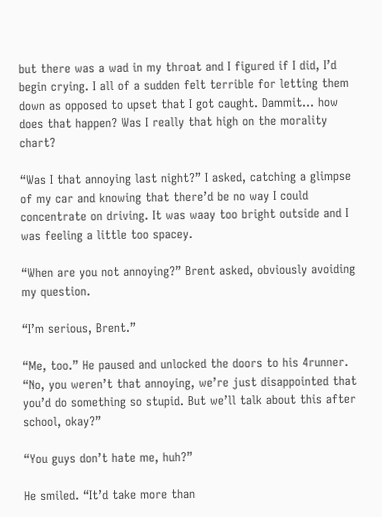but there was a wad in my throat and I figured if I did, I’d begin crying. I all of a sudden felt terrible for letting them down as opposed to upset that I got caught. Dammit… how does that happen? Was I really that high on the morality chart?

“Was I that annoying last night?” I asked, catching a glimpse of my car and knowing that there’d be no way I could concentrate on driving. It was waay too bright outside and I was feeling a little too spacey.

“When are you not annoying?” Brent asked, obviously avoiding my question.

“I’m serious, Brent.”

“Me, too.” He paused and unlocked the doors to his 4runner. “No, you weren’t that annoying, we’re just disappointed that you’d do something so stupid. But we’ll talk about this after school, okay?”

“You guys don’t hate me, huh?”

He smiled. “It’d take more than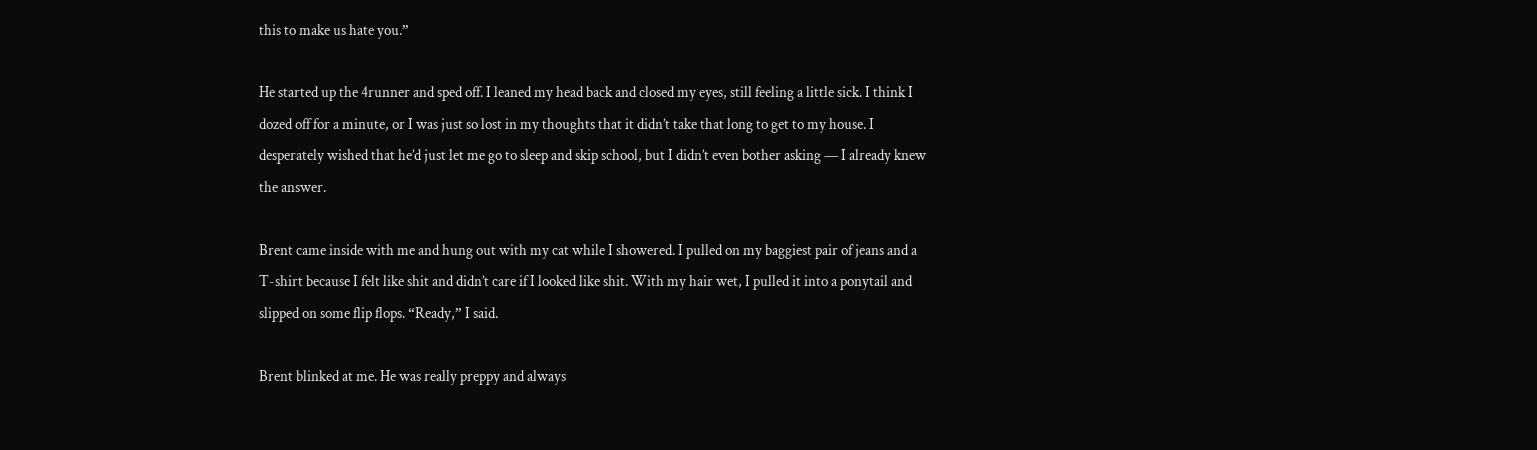this to make us hate you.”

He started up the 4runner and sped off. I leaned my head back and closed my eyes, still feeling a little sick. I think I dozed off for a minute, or I was just so lost in my thoughts that it didn’t take that long to get to my house. I desperately wished that he’d just let me go to sleep and skip school, but I didn’t even bother asking — I already knew the answer.

Brent came inside with me and hung out with my cat while I showered. I pulled on my baggiest pair of jeans and a T-shirt because I felt like shit and didn’t care if I looked like shit. With my hair wet, I pulled it into a ponytail and slipped on some flip flops. “Ready,” I said.

Brent blinked at me. He was really preppy and always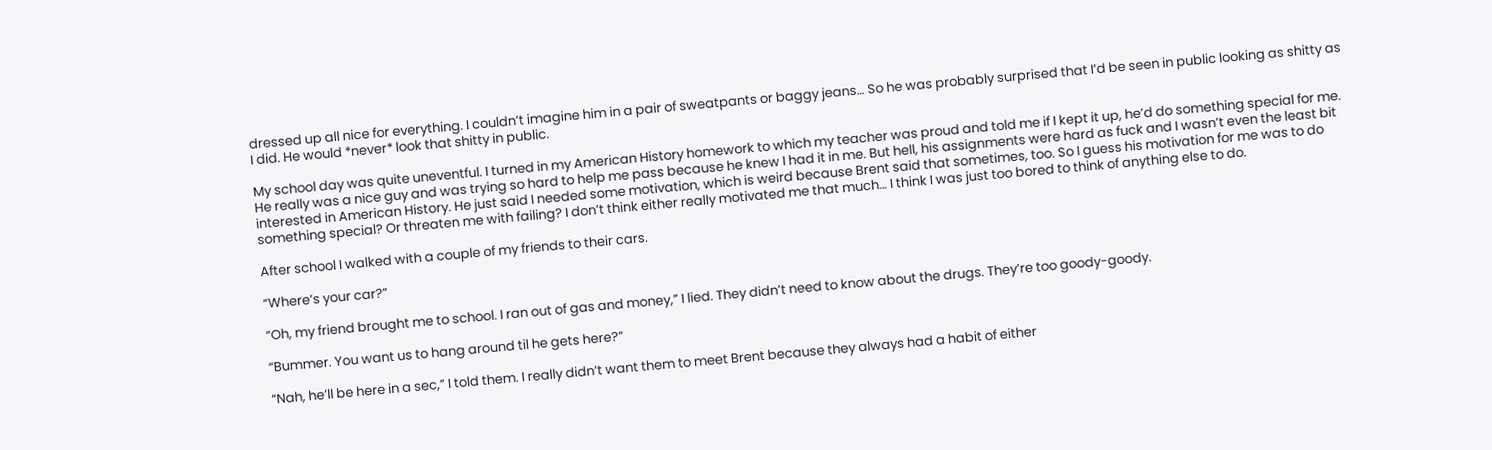dressed up all nice for everything. I couldn’t imagine him in a pair of sweatpants or baggy jeans… So he was probably surprised that I’d be seen in public looking as shitty as I did. He would *never* look that shitty in public.

My school day was quite uneventful. I turned in my American History homework to which my teacher was proud and told me if I kept it up, he’d do something special for me. He really was a nice guy and was trying so hard to help me pass because he knew I had it in me. But hell, his assignments were hard as fuck and I wasn’t even the least bit interested in American History. He just said I needed some motivation, which is weird because Brent said that sometimes, too. So I guess his motivation for me was to do something special? Or threaten me with failing? I don’t think either really motivated me that much… I think I was just too bored to think of anything else to do.

After school I walked with a couple of my friends to their cars.

“Where’s your car?”

“Oh, my friend brought me to school. I ran out of gas and money,” I lied. They didn’t need to know about the drugs. They’re too goody-goody.

“Bummer. You want us to hang around til he gets here?”

“Nah, he’ll be here in a sec,” I told them. I really didn’t want them to meet Brent because they always had a habit of either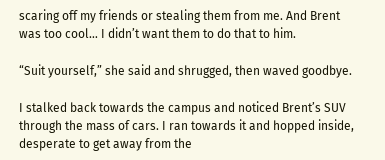scaring off my friends or stealing them from me. And Brent was too cool… I didn’t want them to do that to him.

“Suit yourself,” she said and shrugged, then waved goodbye.

I stalked back towards the campus and noticed Brent’s SUV through the mass of cars. I ran towards it and hopped inside, desperate to get away from the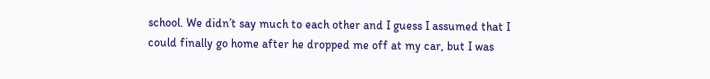school. We didn’t say much to each other and I guess I assumed that I could finally go home after he dropped me off at my car, but I was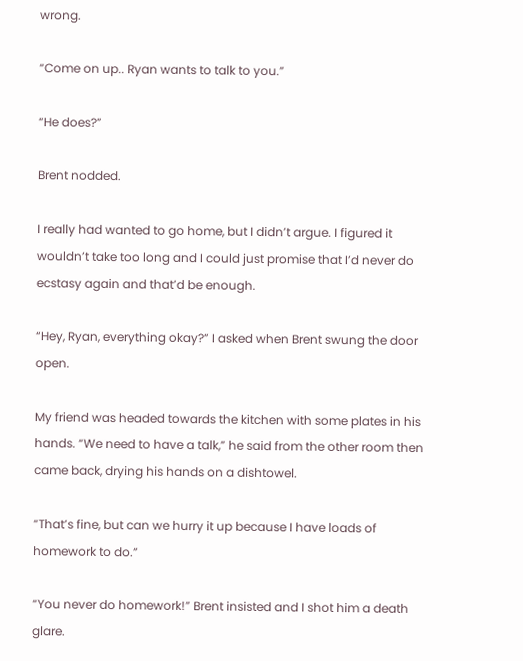wrong.

“Come on up.. Ryan wants to talk to you.”

“He does?”

Brent nodded.

I really had wanted to go home, but I didn’t argue. I figured it wouldn’t take too long and I could just promise that I’d never do ecstasy again and that’d be enough.

“Hey, Ryan, everything okay?” I asked when Brent swung the door open.

My friend was headed towards the kitchen with some plates in his hands. “We need to have a talk,” he said from the other room then came back, drying his hands on a dishtowel.

“That’s fine, but can we hurry it up because I have loads of homework to do.”

“You never do homework!” Brent insisted and I shot him a death glare.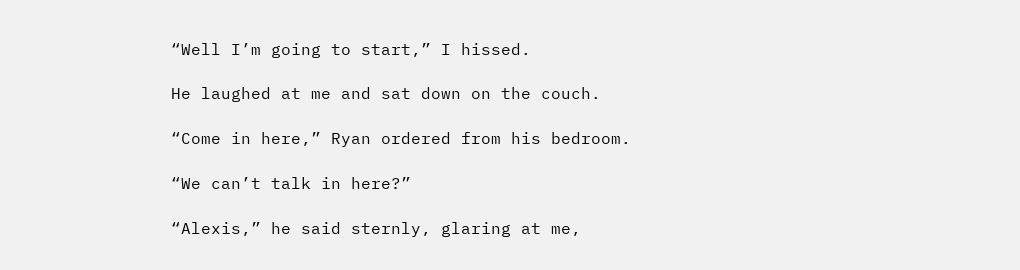“Well I’m going to start,” I hissed.

He laughed at me and sat down on the couch.

“Come in here,” Ryan ordered from his bedroom.

“We can’t talk in here?”

“Alexis,” he said sternly, glaring at me,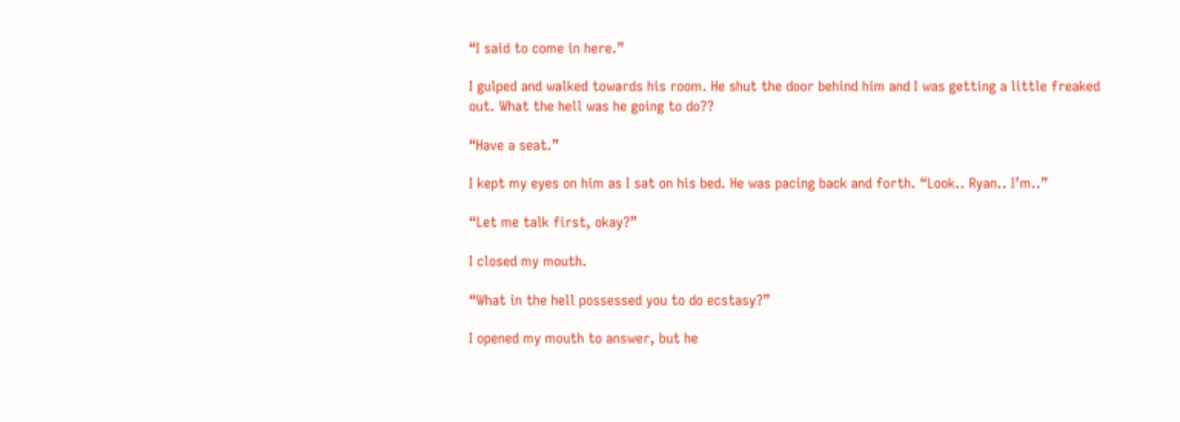“I said to come in here.”

I gulped and walked towards his room. He shut the door behind him and I was getting a little freaked out. What the hell was he going to do??

“Have a seat.”

I kept my eyes on him as I sat on his bed. He was pacing back and forth. “Look.. Ryan.. I’m..”

“Let me talk first, okay?”

I closed my mouth.

“What in the hell possessed you to do ecstasy?”

I opened my mouth to answer, but he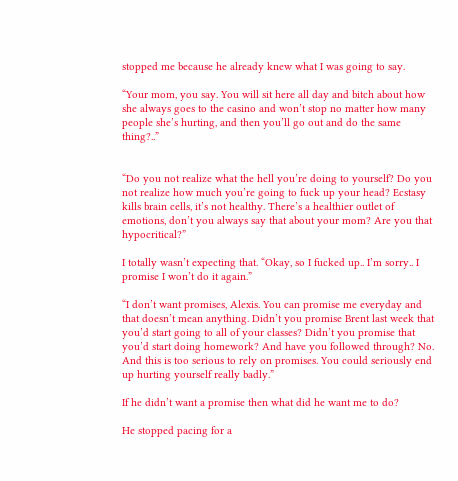stopped me because he already knew what I was going to say.

“Your mom, you say. You will sit here all day and bitch about how she always goes to the casino and won’t stop no matter how many people she’s hurting, and then you’ll go out and do the same thing?..”


“Do you not realize what the hell you’re doing to yourself? Do you not realize how much you’re going to fuck up your head? Ecstasy kills brain cells, it’s not healthy. There’s a healthier outlet of emotions, don’t you always say that about your mom? Are you that hypocritical?”

I totally wasn’t expecting that. “Okay, so I fucked up.. I’m sorry.. I promise I won’t do it again.”

“I don’t want promises, Alexis. You can promise me everyday and that doesn’t mean anything. Didn’t you promise Brent last week that you’d start going to all of your classes? Didn’t you promise that you’d start doing homework? And have you followed through? No. And this is too serious to rely on promises. You could seriously end up hurting yourself really badly.”

If he didn’t want a promise then what did he want me to do?

He stopped pacing for a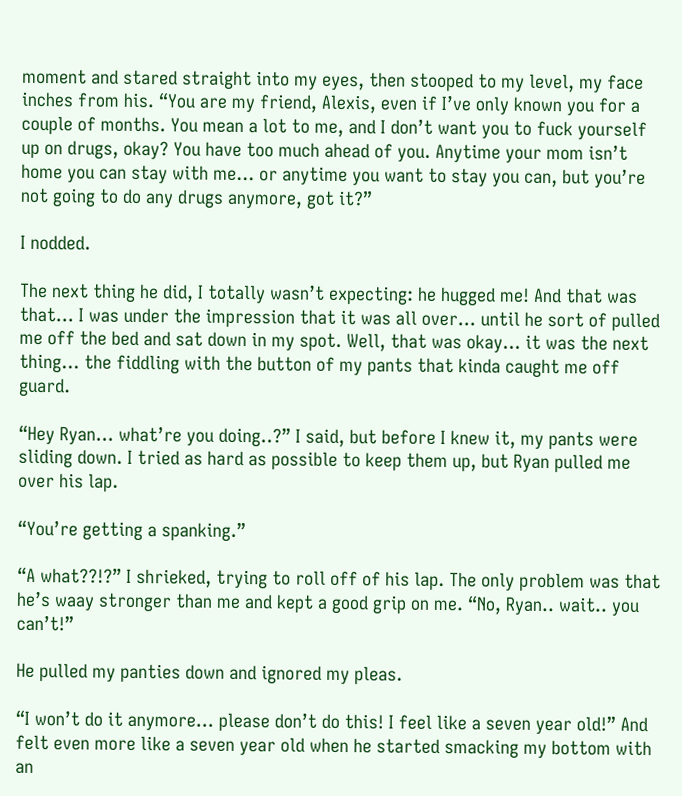moment and stared straight into my eyes, then stooped to my level, my face inches from his. “You are my friend, Alexis, even if I’ve only known you for a couple of months. You mean a lot to me, and I don’t want you to fuck yourself up on drugs, okay? You have too much ahead of you. Anytime your mom isn’t home you can stay with me… or anytime you want to stay you can, but you’re not going to do any drugs anymore, got it?”

I nodded.

The next thing he did, I totally wasn’t expecting: he hugged me! And that was that… I was under the impression that it was all over… until he sort of pulled me off the bed and sat down in my spot. Well, that was okay… it was the next thing… the fiddling with the button of my pants that kinda caught me off guard.

“Hey Ryan… what’re you doing..?” I said, but before I knew it, my pants were sliding down. I tried as hard as possible to keep them up, but Ryan pulled me over his lap.

“You’re getting a spanking.”

“A what??!?” I shrieked, trying to roll off of his lap. The only problem was that he’s waay stronger than me and kept a good grip on me. “No, Ryan.. wait.. you can’t!”

He pulled my panties down and ignored my pleas.

“I won’t do it anymore… please don’t do this! I feel like a seven year old!” And felt even more like a seven year old when he started smacking my bottom with an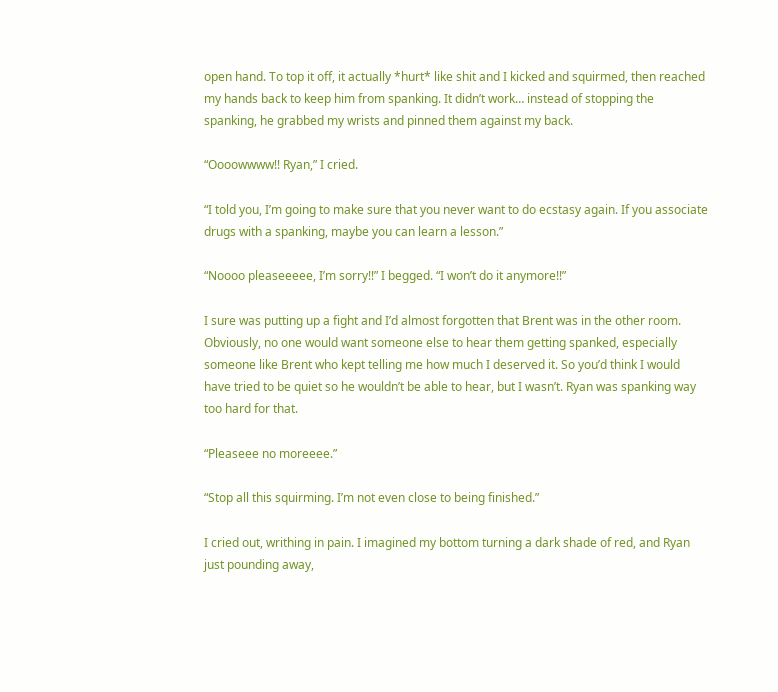open hand. To top it off, it actually *hurt* like shit and I kicked and squirmed, then reached my hands back to keep him from spanking. It didn’t work… instead of stopping the spanking, he grabbed my wrists and pinned them against my back.

“Oooowwww!! Ryan,” I cried.

“I told you, I’m going to make sure that you never want to do ecstasy again. If you associate drugs with a spanking, maybe you can learn a lesson.”

“Noooo pleaseeeee, I’m sorry!!” I begged. “I won’t do it anymore!!”

I sure was putting up a fight and I’d almost forgotten that Brent was in the other room. Obviously, no one would want someone else to hear them getting spanked, especially someone like Brent who kept telling me how much I deserved it. So you’d think I would have tried to be quiet so he wouldn’t be able to hear, but I wasn’t. Ryan was spanking way too hard for that.

“Pleaseee no moreeee.”

“Stop all this squirming. I’m not even close to being finished.”

I cried out, writhing in pain. I imagined my bottom turning a dark shade of red, and Ryan just pounding away,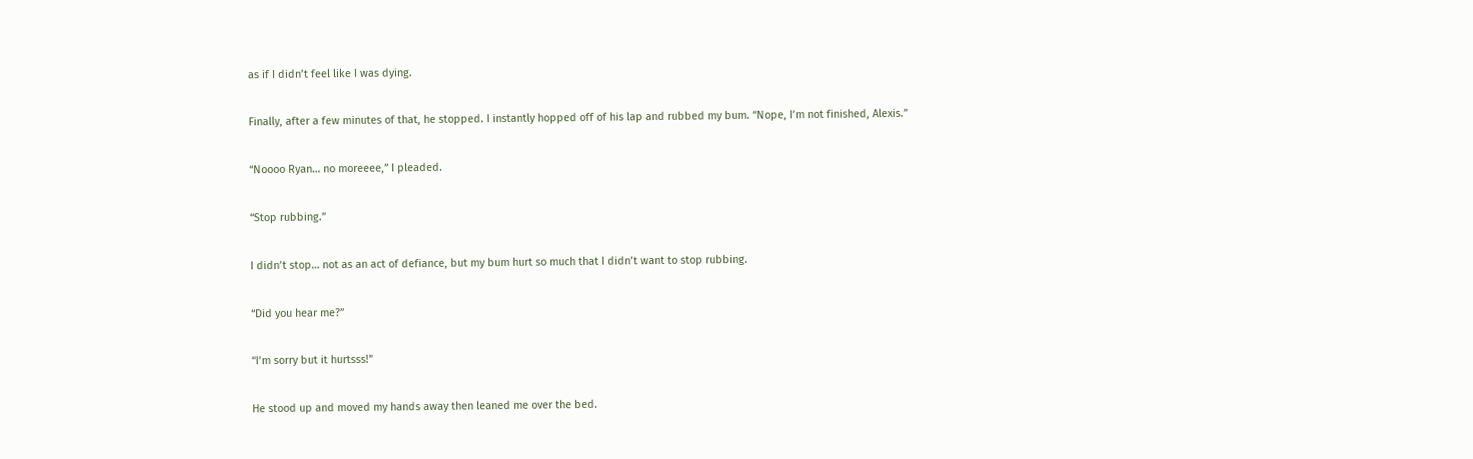as if I didn’t feel like I was dying.

Finally, after a few minutes of that, he stopped. I instantly hopped off of his lap and rubbed my bum. “Nope, I’m not finished, Alexis.”

“Noooo Ryan… no moreeee,” I pleaded.

“Stop rubbing.”

I didn’t stop… not as an act of defiance, but my bum hurt so much that I didn’t want to stop rubbing.

“Did you hear me?”

“I’m sorry but it hurtsss!”

He stood up and moved my hands away then leaned me over the bed.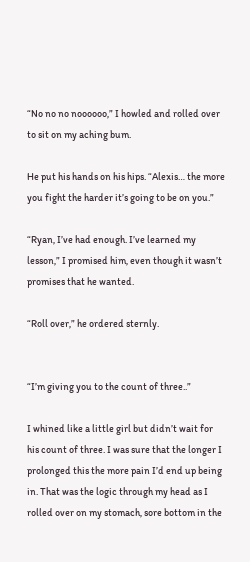“No no no noooooo,” I howled and rolled over to sit on my aching bum.

He put his hands on his hips. “Alexis… the more you fight the harder it’s going to be on you.”

“Ryan, I’ve had enough. I’ve learned my lesson,” I promised him, even though it wasn’t promises that he wanted.

“Roll over,” he ordered sternly.


“I’m giving you to the count of three..”

I whined like a little girl but didn’t wait for his count of three. I was sure that the longer I prolonged this the more pain I’d end up being in. That was the logic through my head as I rolled over on my stomach, sore bottom in the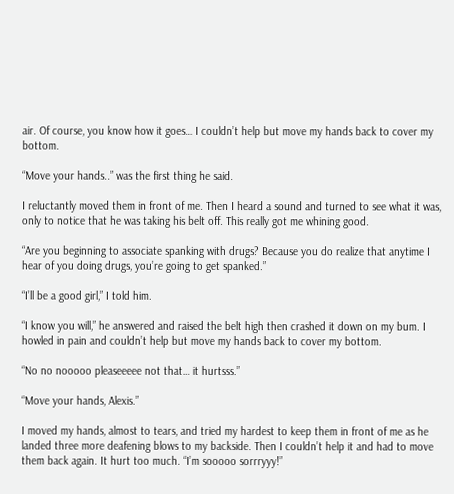air. Of course, you know how it goes… I couldn’t help but move my hands back to cover my bottom.

“Move your hands..” was the first thing he said.

I reluctantly moved them in front of me. Then I heard a sound and turned to see what it was, only to notice that he was taking his belt off. This really got me whining good.

“Are you beginning to associate spanking with drugs? Because you do realize that anytime I hear of you doing drugs, you’re going to get spanked.”

“I’ll be a good girl,” I told him.

“I know you will,” he answered and raised the belt high then crashed it down on my bum. I howled in pain and couldn’t help but move my hands back to cover my bottom.

“No no nooooo pleaseeeee not that… it hurtsss.”

“Move your hands, Alexis.”

I moved my hands, almost to tears, and tried my hardest to keep them in front of me as he landed three more deafening blows to my backside. Then I couldn’t help it and had to move them back again. It hurt too much. “I’m sooooo sorrryyy!”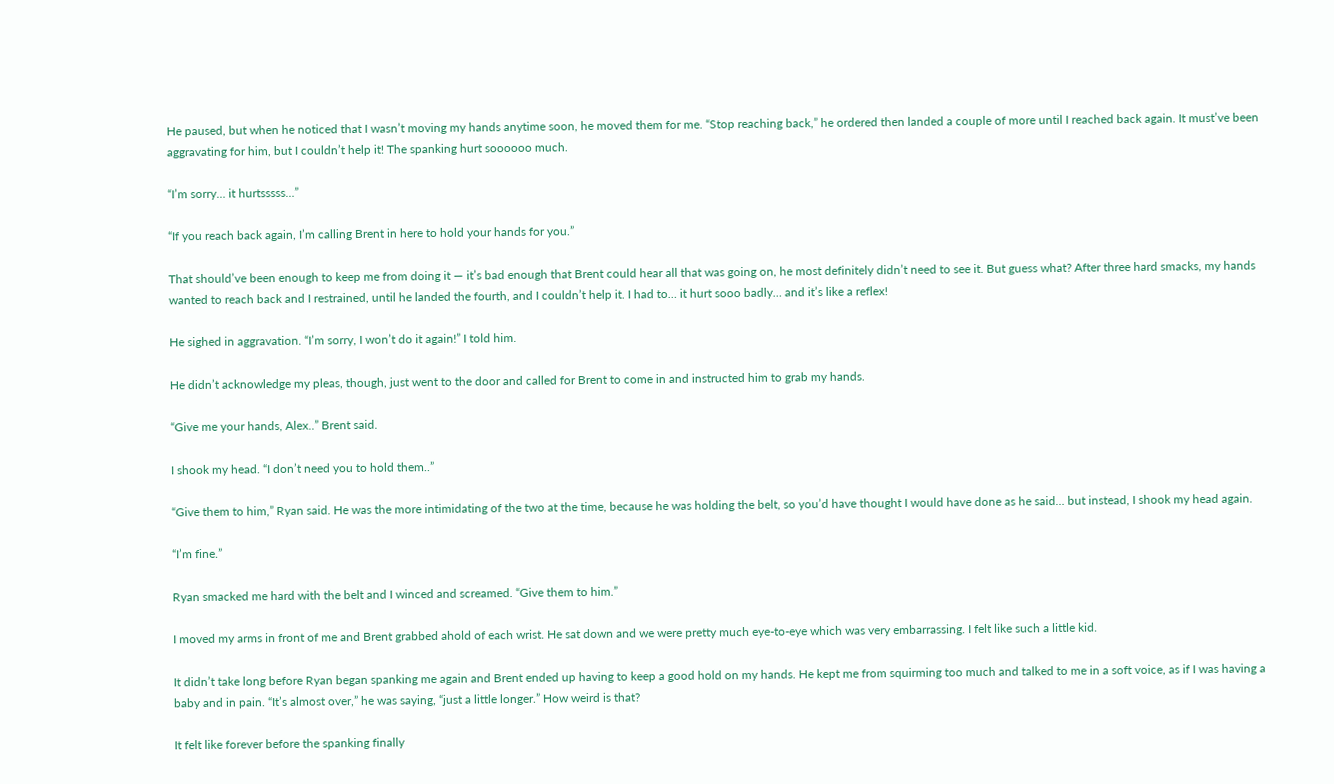He paused, but when he noticed that I wasn’t moving my hands anytime soon, he moved them for me. “Stop reaching back,” he ordered then landed a couple of more until I reached back again. It must’ve been aggravating for him, but I couldn’t help it! The spanking hurt soooooo much.

“I’m sorry… it hurtsssss…”

“If you reach back again, I’m calling Brent in here to hold your hands for you.”

That should’ve been enough to keep me from doing it — it’s bad enough that Brent could hear all that was going on, he most definitely didn’t need to see it. But guess what? After three hard smacks, my hands wanted to reach back and I restrained, until he landed the fourth, and I couldn’t help it. I had to… it hurt sooo badly… and it’s like a reflex!

He sighed in aggravation. “I’m sorry, I won’t do it again!” I told him.

He didn’t acknowledge my pleas, though, just went to the door and called for Brent to come in and instructed him to grab my hands.

“Give me your hands, Alex..” Brent said.

I shook my head. “I don’t need you to hold them..”

“Give them to him,” Ryan said. He was the more intimidating of the two at the time, because he was holding the belt, so you’d have thought I would have done as he said… but instead, I shook my head again.

“I’m fine.”

Ryan smacked me hard with the belt and I winced and screamed. “Give them to him.”

I moved my arms in front of me and Brent grabbed ahold of each wrist. He sat down and we were pretty much eye-to-eye which was very embarrassing. I felt like such a little kid.

It didn’t take long before Ryan began spanking me again and Brent ended up having to keep a good hold on my hands. He kept me from squirming too much and talked to me in a soft voice, as if I was having a baby and in pain. “It’s almost over,” he was saying, “just a little longer.” How weird is that?

It felt like forever before the spanking finally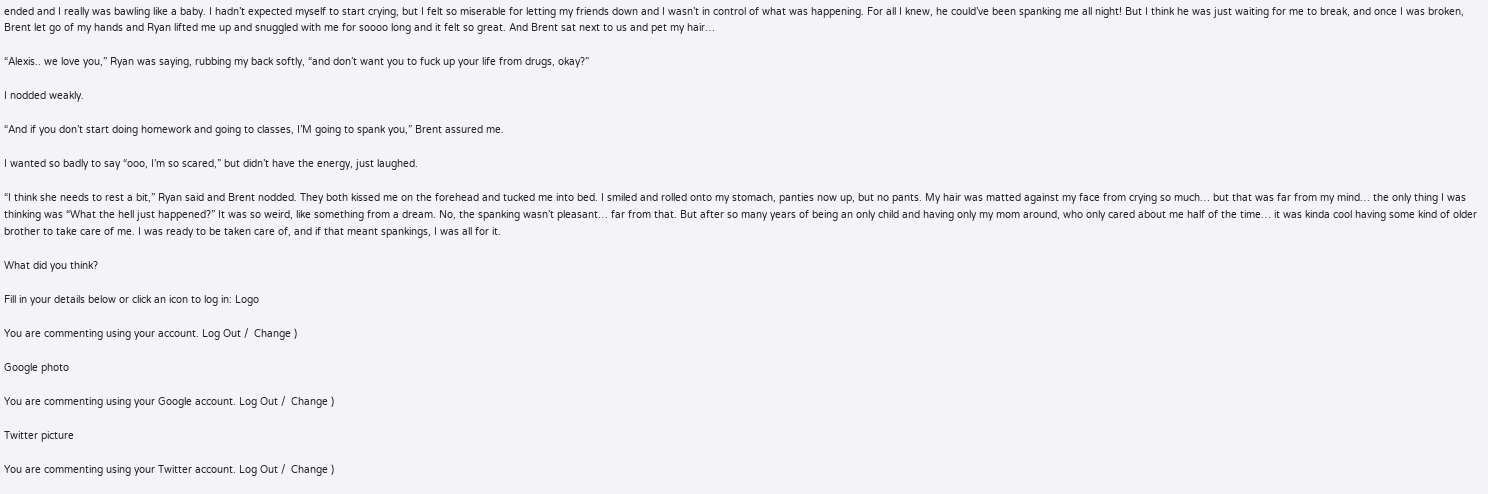ended and I really was bawling like a baby. I hadn’t expected myself to start crying, but I felt so miserable for letting my friends down and I wasn’t in control of what was happening. For all I knew, he could’ve been spanking me all night! But I think he was just waiting for me to break, and once I was broken, Brent let go of my hands and Ryan lifted me up and snuggled with me for soooo long and it felt so great. And Brent sat next to us and pet my hair…

“Alexis.. we love you,” Ryan was saying, rubbing my back softly, “and don’t want you to fuck up your life from drugs, okay?”

I nodded weakly.

“And if you don’t start doing homework and going to classes, I’M going to spank you,” Brent assured me.

I wanted so badly to say “ooo, I’m so scared,” but didn’t have the energy, just laughed.

“I think she needs to rest a bit,” Ryan said and Brent nodded. They both kissed me on the forehead and tucked me into bed. I smiled and rolled onto my stomach, panties now up, but no pants. My hair was matted against my face from crying so much… but that was far from my mind… the only thing I was thinking was “What the hell just happened?” It was so weird, like something from a dream. No, the spanking wasn’t pleasant… far from that. But after so many years of being an only child and having only my mom around, who only cared about me half of the time… it was kinda cool having some kind of older brother to take care of me. I was ready to be taken care of, and if that meant spankings, I was all for it.

What did you think?

Fill in your details below or click an icon to log in: Logo

You are commenting using your account. Log Out /  Change )

Google photo

You are commenting using your Google account. Log Out /  Change )

Twitter picture

You are commenting using your Twitter account. Log Out /  Change )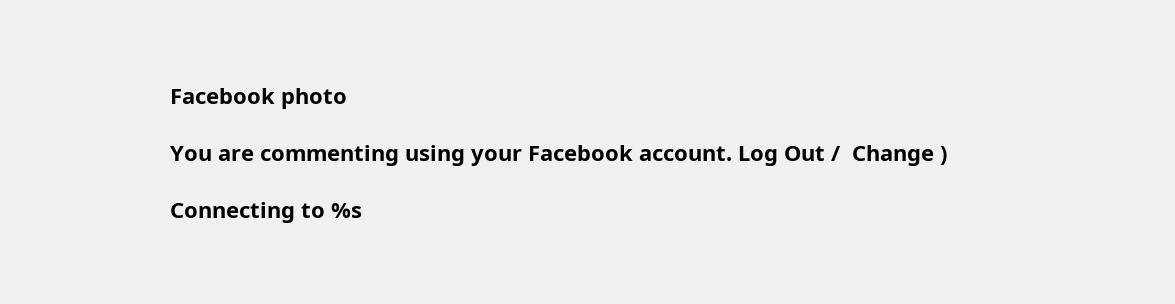Facebook photo

You are commenting using your Facebook account. Log Out /  Change )

Connecting to %s